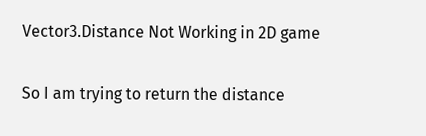Vector3.Distance Not Working in 2D game

So I am trying to return the distance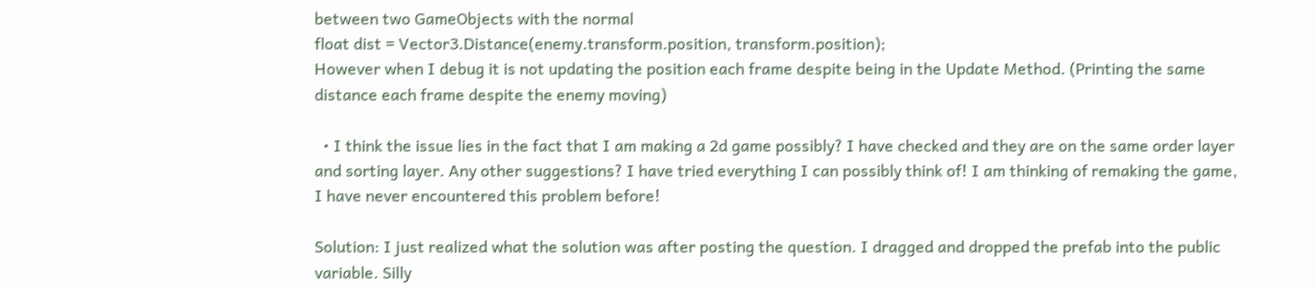between two GameObjects with the normal
float dist = Vector3.Distance(enemy.transform.position, transform.position);
However when I debug it is not updating the position each frame despite being in the Update Method. (Printing the same distance each frame despite the enemy moving)

  • I think the issue lies in the fact that I am making a 2d game possibly? I have checked and they are on the same order layer and sorting layer. Any other suggestions? I have tried everything I can possibly think of! I am thinking of remaking the game, I have never encountered this problem before!

Solution: I just realized what the solution was after posting the question. I dragged and dropped the prefab into the public variable. Silly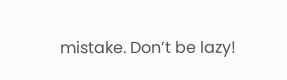mistake. Don’t be lazy!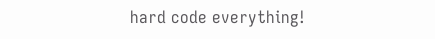hard code everything!